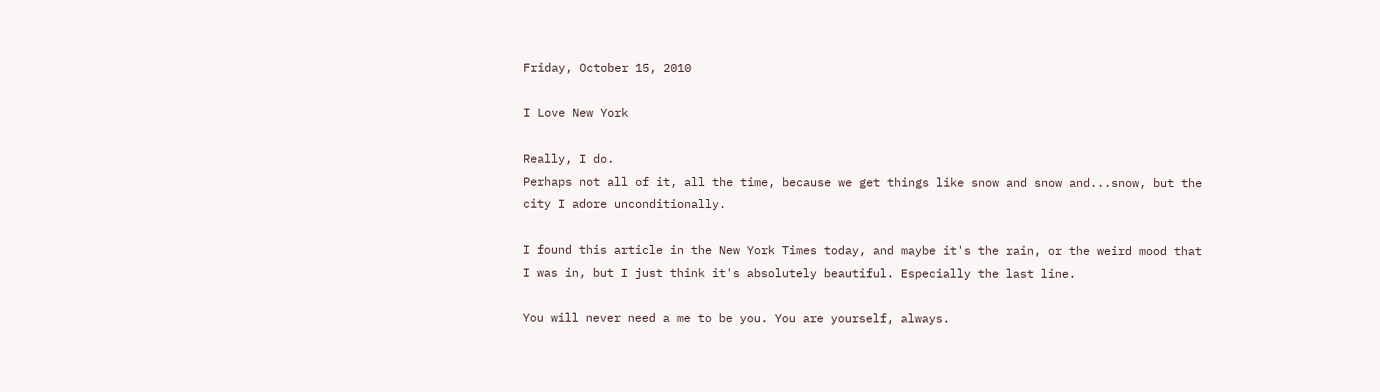Friday, October 15, 2010

I Love New York

Really, I do.
Perhaps not all of it, all the time, because we get things like snow and snow and...snow, but the city I adore unconditionally.

I found this article in the New York Times today, and maybe it's the rain, or the weird mood that I was in, but I just think it's absolutely beautiful. Especially the last line.

You will never need a me to be you. You are yourself, always.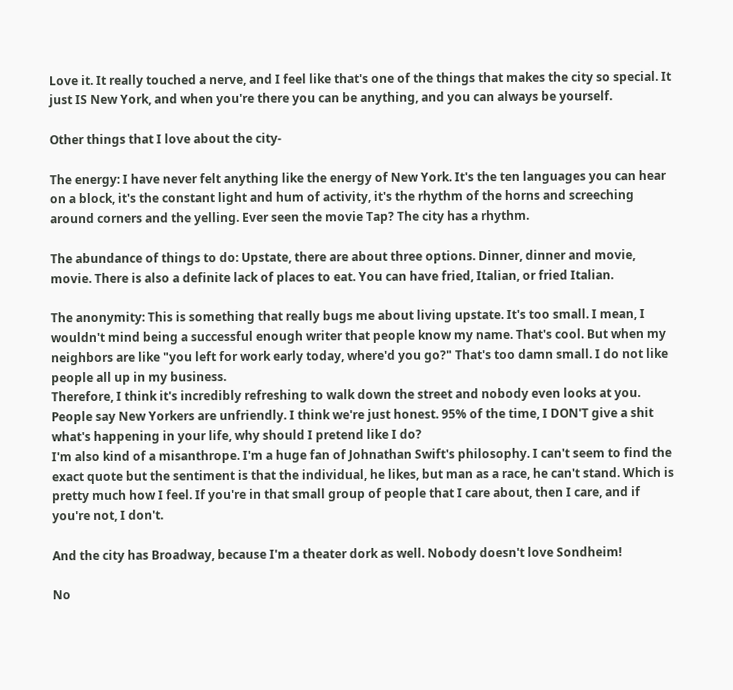Love it. It really touched a nerve, and I feel like that's one of the things that makes the city so special. It just IS New York, and when you're there you can be anything, and you can always be yourself.

Other things that I love about the city-

The energy: I have never felt anything like the energy of New York. It's the ten languages you can hear on a block, it's the constant light and hum of activity, it's the rhythm of the horns and screeching around corners and the yelling. Ever seen the movie Tap? The city has a rhythm.

The abundance of things to do: Upstate, there are about three options. Dinner, dinner and movie, movie. There is also a definite lack of places to eat. You can have fried, Italian, or fried Italian.

The anonymity: This is something that really bugs me about living upstate. It's too small. I mean, I wouldn't mind being a successful enough writer that people know my name. That's cool. But when my neighbors are like "you left for work early today, where'd you go?" That's too damn small. I do not like people all up in my business.
Therefore, I think it's incredibly refreshing to walk down the street and nobody even looks at you. People say New Yorkers are unfriendly. I think we're just honest. 95% of the time, I DON'T give a shit what's happening in your life, why should I pretend like I do?
I'm also kind of a misanthrope. I'm a huge fan of Johnathan Swift's philosophy. I can't seem to find the exact quote but the sentiment is that the individual, he likes, but man as a race, he can't stand. Which is pretty much how I feel. If you're in that small group of people that I care about, then I care, and if you're not, I don't.

And the city has Broadway, because I'm a theater dork as well. Nobody doesn't love Sondheim!

No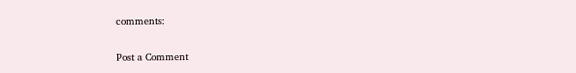comments:

Post a Comment